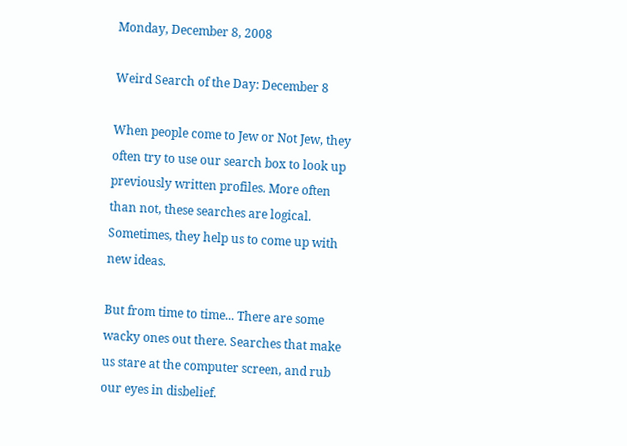Monday, December 8, 2008

Weird Search of the Day: December 8

When people come to Jew or Not Jew, they often try to use our search box to look up previously written profiles. More often than not, these searches are logical. Sometimes, they help us to come up with new ideas.

But from time to time... There are some wacky ones out there. Searches that make us stare at the computer screen, and rub our eyes in disbelief.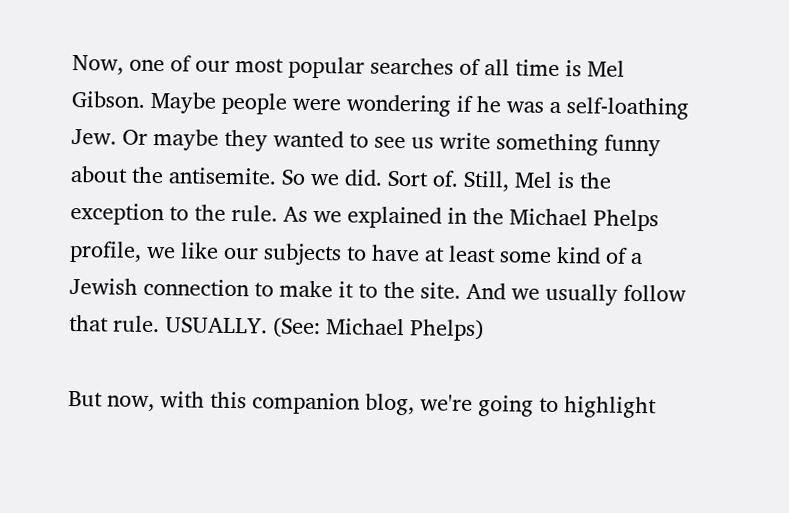Now, one of our most popular searches of all time is Mel Gibson. Maybe people were wondering if he was a self-loathing Jew. Or maybe they wanted to see us write something funny about the antisemite. So we did. Sort of. Still, Mel is the exception to the rule. As we explained in the Michael Phelps profile, we like our subjects to have at least some kind of a Jewish connection to make it to the site. And we usually follow that rule. USUALLY. (See: Michael Phelps)

But now, with this companion blog, we're going to highlight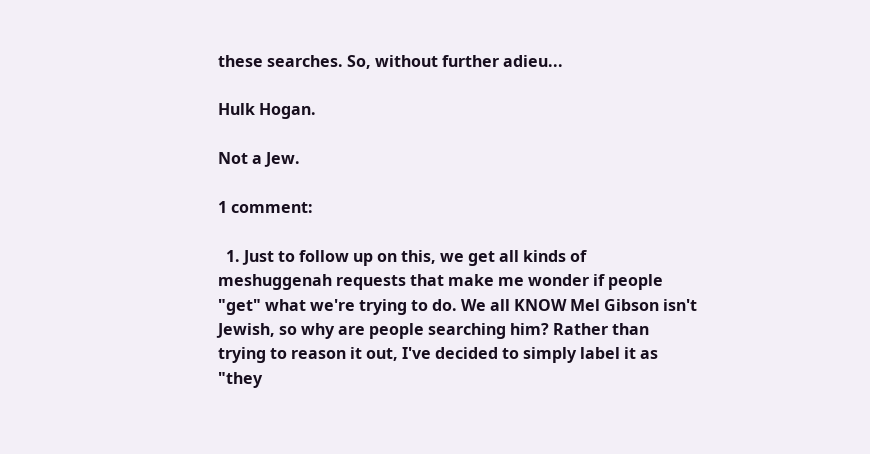these searches. So, without further adieu...

Hulk Hogan.

Not a Jew.

1 comment:

  1. Just to follow up on this, we get all kinds of meshuggenah requests that make me wonder if people "get" what we're trying to do. We all KNOW Mel Gibson isn't Jewish, so why are people searching him? Rather than trying to reason it out, I've decided to simply label it as "they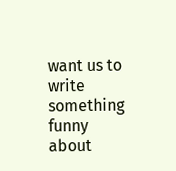want us to write something funny about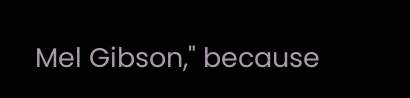Mel Gibson," because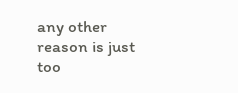any other reason is just too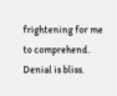frightening for me to comprehend. Denial is bliss.